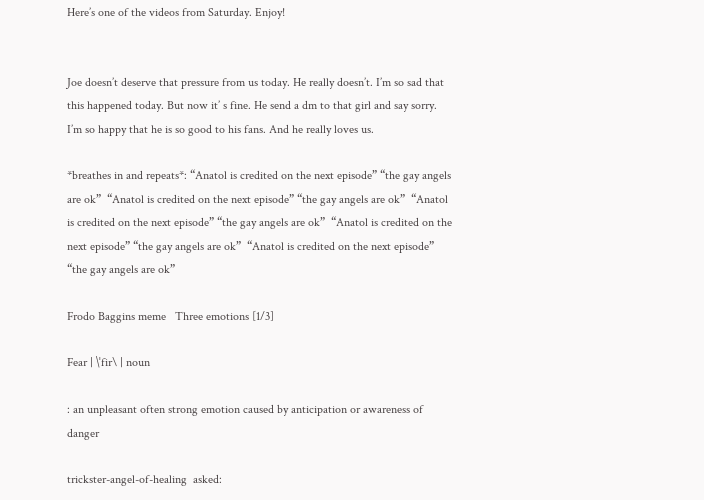Here’s one of the videos from Saturday. Enjoy!


Joe doesn’t deserve that pressure from us today. He really doesn’t. I’m so sad that this happened today. But now it’ s fine. He send a dm to that girl and say sorry. I’m so happy that he is so good to his fans. And he really loves us.

*breathes in and repeats*: “Anatol is credited on the next episode” “the gay angels are ok”  “Anatol is credited on the next episode” “the gay angels are ok”  “Anatol is credited on the next episode” “the gay angels are ok”  “Anatol is credited on the next episode” “the gay angels are ok”  “Anatol is credited on the next episode” “the gay angels are ok”

Frodo Baggins meme   Three emotions [1/3]

Fear | \ˈfir\ | noun

: an unpleasant often strong emotion caused by anticipation or awareness of danger

trickster-angel-of-healing  asked: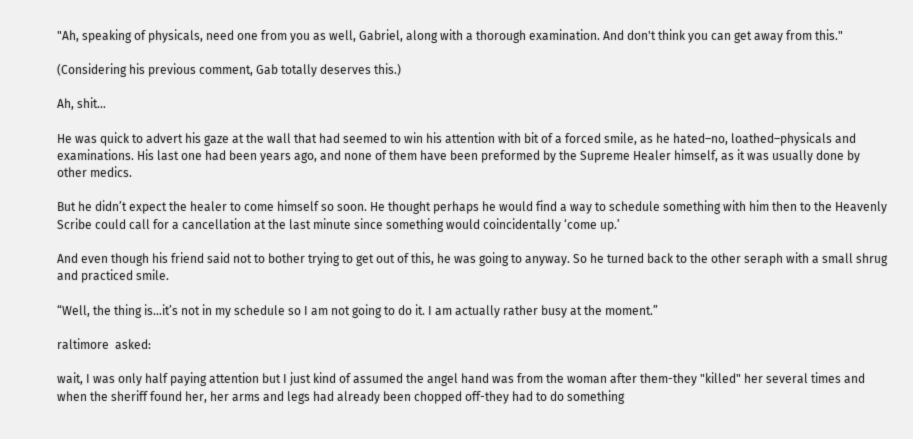"Ah, speaking of physicals, need one from you as well, Gabriel, along with a thorough examination. And don't think you can get away from this."

(Considering his previous comment, Gab totally deserves this.)

Ah, shit…

He was quick to advert his gaze at the wall that had seemed to win his attention with bit of a forced smile, as he hated–no, loathed–physicals and examinations. His last one had been years ago, and none of them have been preformed by the Supreme Healer himself, as it was usually done by other medics.

But he didn’t expect the healer to come himself so soon. He thought perhaps he would find a way to schedule something with him then to the Heavenly Scribe could call for a cancellation at the last minute since something would coincidentally ‘come up.’

And even though his friend said not to bother trying to get out of this, he was going to anyway. So he turned back to the other seraph with a small shrug and practiced smile.

“Well, the thing is…it’s not in my schedule so I am not going to do it. I am actually rather busy at the moment.”

raltimore  asked:

wait, I was only half paying attention but I just kind of assumed the angel hand was from the woman after them-they "killed" her several times and when the sheriff found her, her arms and legs had already been chopped off-they had to do something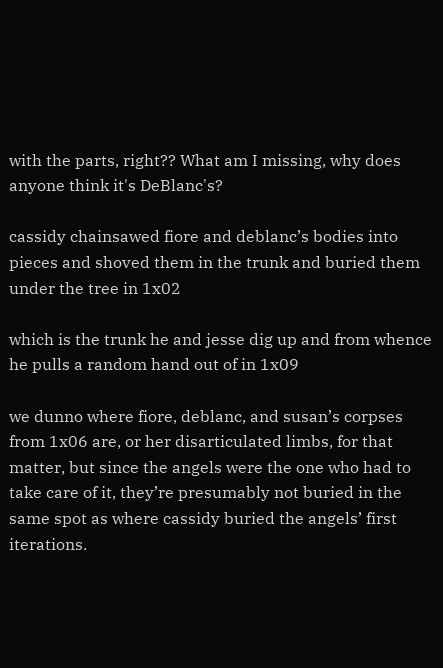with the parts, right?? What am I missing, why does anyone think it's DeBlanc's?

cassidy chainsawed fiore and deblanc’s bodies into pieces and shoved them in the trunk and buried them under the tree in 1x02

which is the trunk he and jesse dig up and from whence he pulls a random hand out of in 1x09

we dunno where fiore, deblanc, and susan’s corpses from 1x06 are, or her disarticulated limbs, for that matter, but since the angels were the one who had to take care of it, they’re presumably not buried in the same spot as where cassidy buried the angels’ first iterations.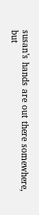susan’s hands are out there somewhere, but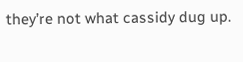they’re not what cassidy dug up.